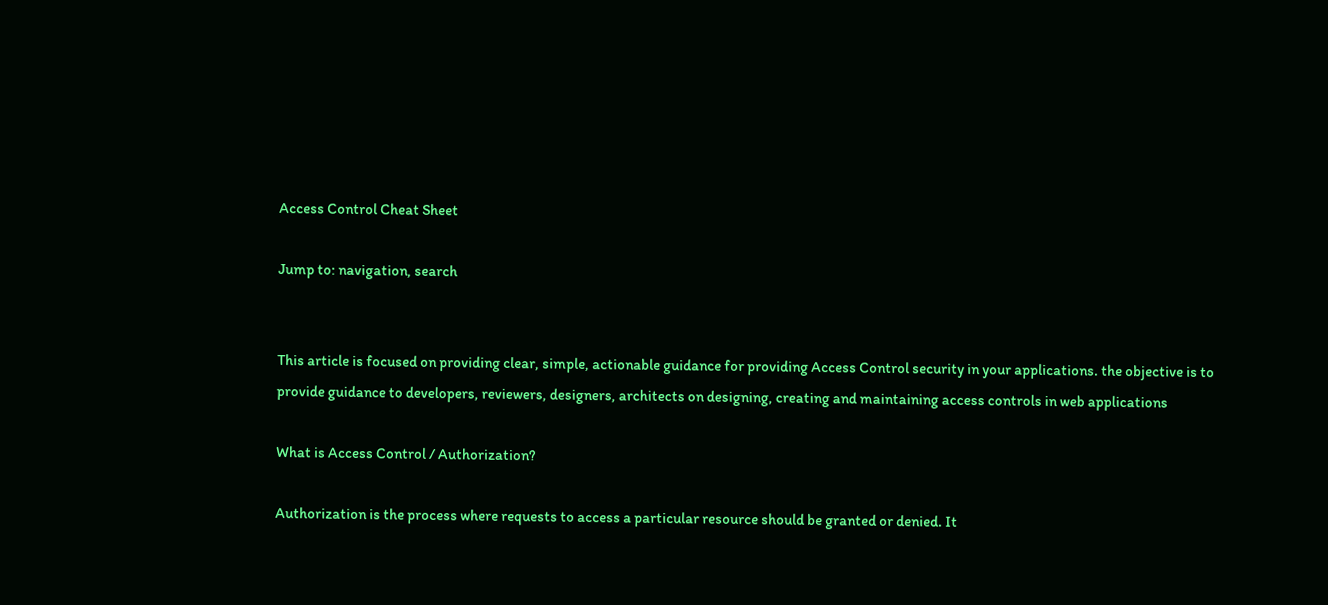Access Control Cheat Sheet

Jump to: navigation, search


This article is focused on providing clear, simple, actionable guidance for providing Access Control security in your applications. the objective is to provide guidance to developers, reviewers, designers, architects on designing, creating and maintaining access controls in web applications

What is Access Control / Authorization?

Authorization is the process where requests to access a particular resource should be granted or denied. It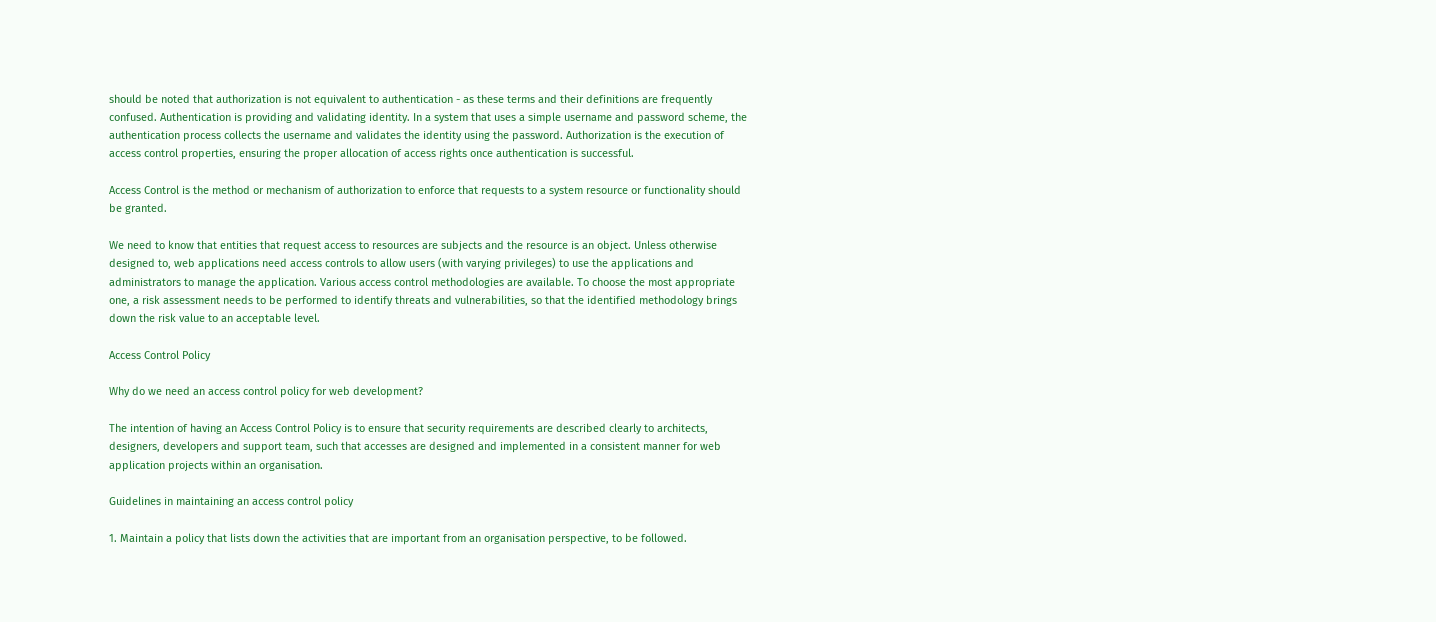should be noted that authorization is not equivalent to authentication - as these terms and their definitions are frequently confused. Authentication is providing and validating identity. In a system that uses a simple username and password scheme, the authentication process collects the username and validates the identity using the password. Authorization is the execution of access control properties, ensuring the proper allocation of access rights once authentication is successful.

Access Control is the method or mechanism of authorization to enforce that requests to a system resource or functionality should be granted.

We need to know that entities that request access to resources are subjects and the resource is an object. Unless otherwise designed to, web applications need access controls to allow users (with varying privileges) to use the applications and administrators to manage the application. Various access control methodologies are available. To choose the most appropriate one, a risk assessment needs to be performed to identify threats and vulnerabilities, so that the identified methodology brings down the risk value to an acceptable level.

Access Control Policy

Why do we need an access control policy for web development?

The intention of having an Access Control Policy is to ensure that security requirements are described clearly to architects, designers, developers and support team, such that accesses are designed and implemented in a consistent manner for web application projects within an organisation.

Guidelines in maintaining an access control policy

1. Maintain a policy that lists down the activities that are important from an organisation perspective, to be followed.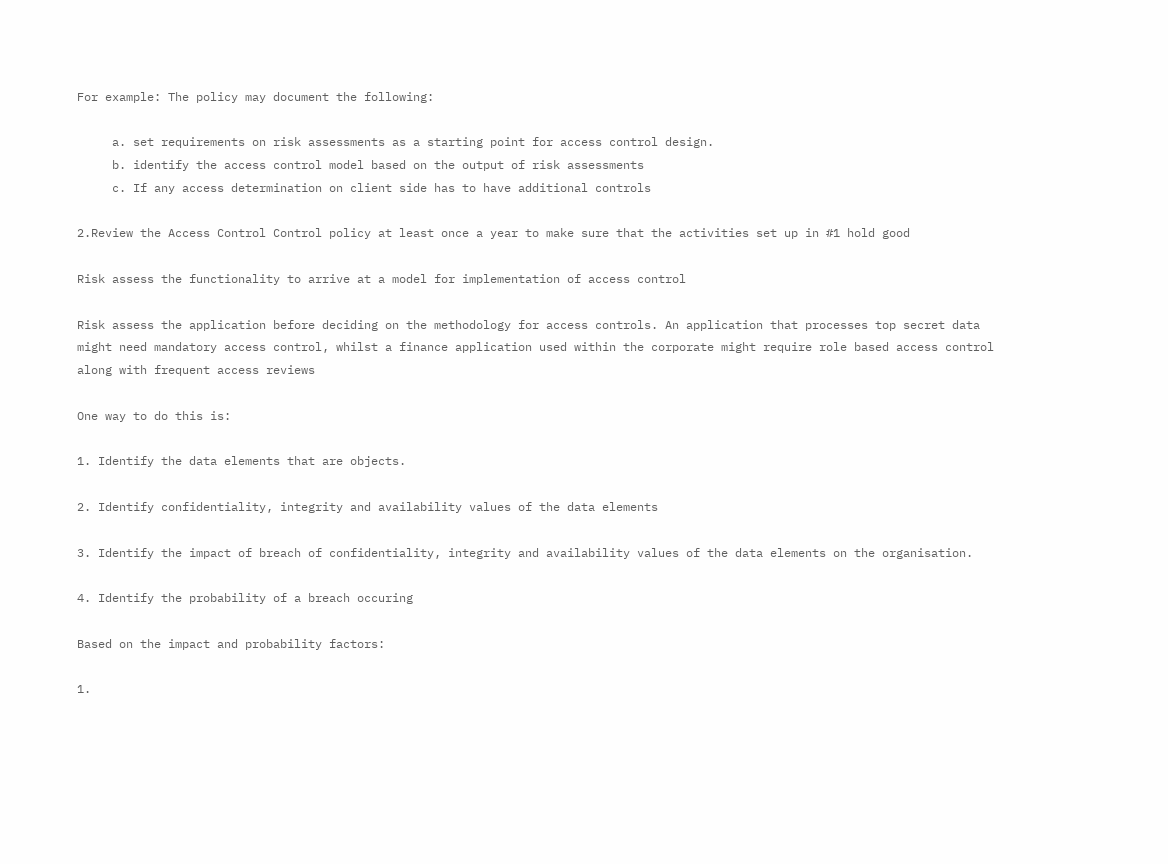For example: The policy may document the following:

     a. set requirements on risk assessments as a starting point for access control design.
     b. identify the access control model based on the output of risk assessments
     c. If any access determination on client side has to have additional controls

2.Review the Access Control Control policy at least once a year to make sure that the activities set up in #1 hold good

Risk assess the functionality to arrive at a model for implementation of access control

Risk assess the application before deciding on the methodology for access controls. An application that processes top secret data might need mandatory access control, whilst a finance application used within the corporate might require role based access control along with frequent access reviews

One way to do this is:

1. Identify the data elements that are objects.

2. Identify confidentiality, integrity and availability values of the data elements

3. Identify the impact of breach of confidentiality, integrity and availability values of the data elements on the organisation.

4. Identify the probability of a breach occuring

Based on the impact and probability factors:

1.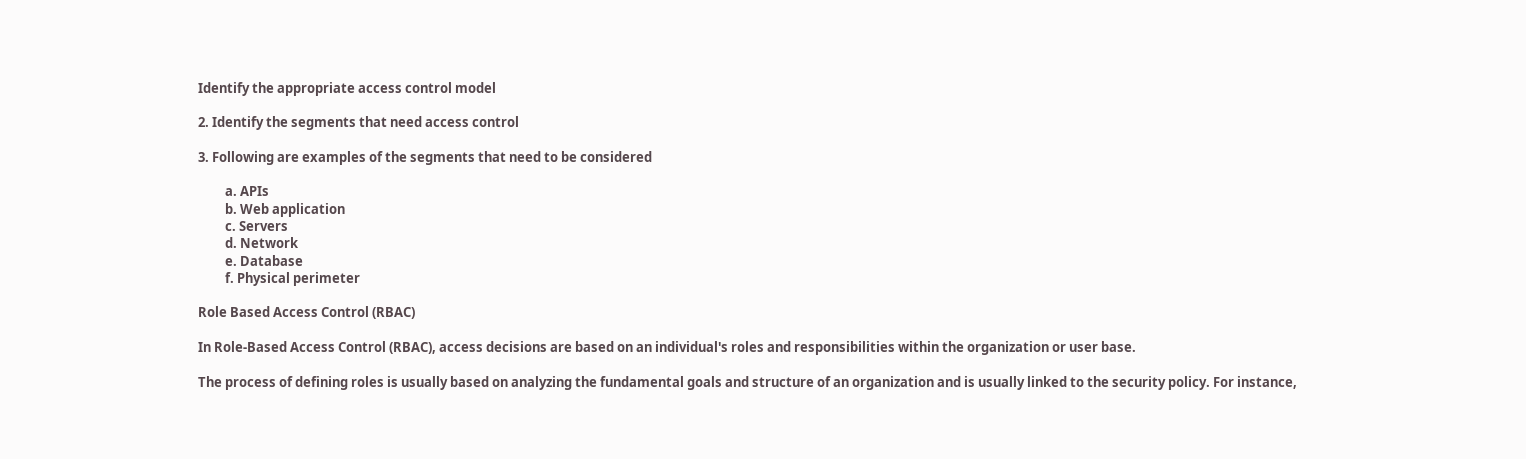Identify the appropriate access control model

2. Identify the segments that need access control

3. Following are examples of the segments that need to be considered

         a. APIs
         b. Web application
         c. Servers
         d. Network
         e. Database
         f. Physical perimeter

Role Based Access Control (RBAC)

In Role-Based Access Control (RBAC), access decisions are based on an individual's roles and responsibilities within the organization or user base.

The process of defining roles is usually based on analyzing the fundamental goals and structure of an organization and is usually linked to the security policy. For instance,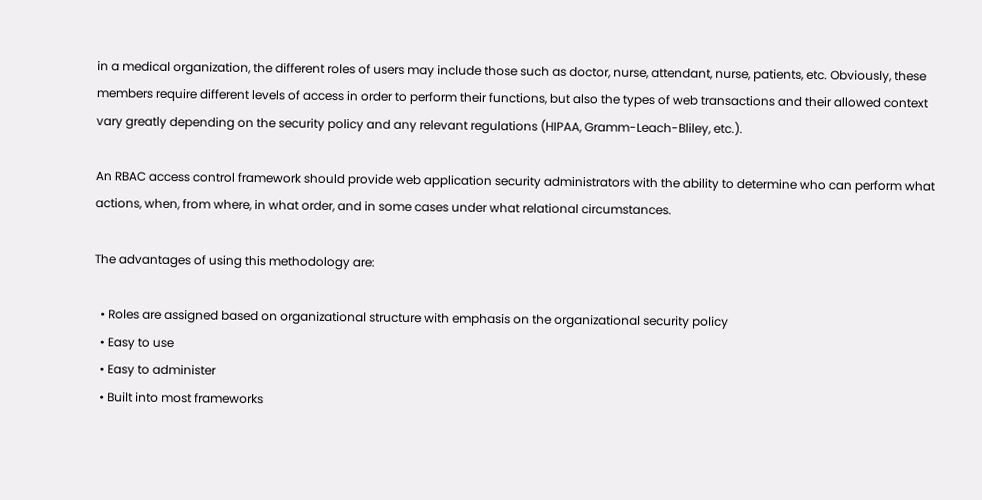in a medical organization, the different roles of users may include those such as doctor, nurse, attendant, nurse, patients, etc. Obviously, these members require different levels of access in order to perform their functions, but also the types of web transactions and their allowed context vary greatly depending on the security policy and any relevant regulations (HIPAA, Gramm-Leach-Bliley, etc.).

An RBAC access control framework should provide web application security administrators with the ability to determine who can perform what actions, when, from where, in what order, and in some cases under what relational circumstances.

The advantages of using this methodology are:

  • Roles are assigned based on organizational structure with emphasis on the organizational security policy
  • Easy to use
  • Easy to administer
  • Built into most frameworks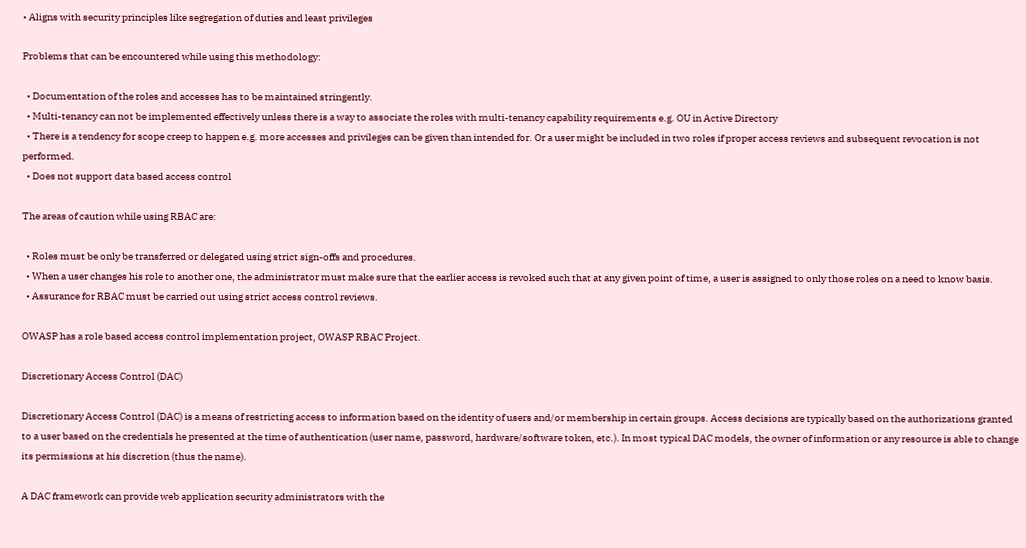• Aligns with security principles like segregation of duties and least privileges

Problems that can be encountered while using this methodology:

  • Documentation of the roles and accesses has to be maintained stringently.
  • Multi-tenancy can not be implemented effectively unless there is a way to associate the roles with multi-tenancy capability requirements e.g. OU in Active Directory
  • There is a tendency for scope creep to happen e.g. more accesses and privileges can be given than intended for. Or a user might be included in two roles if proper access reviews and subsequent revocation is not performed.
  • Does not support data based access control

The areas of caution while using RBAC are:

  • Roles must be only be transferred or delegated using strict sign-offs and procedures.
  • When a user changes his role to another one, the administrator must make sure that the earlier access is revoked such that at any given point of time, a user is assigned to only those roles on a need to know basis.
  • Assurance for RBAC must be carried out using strict access control reviews.

OWASP has a role based access control implementation project, OWASP RBAC Project.

Discretionary Access Control (DAC)

Discretionary Access Control (DAC) is a means of restricting access to information based on the identity of users and/or membership in certain groups. Access decisions are typically based on the authorizations granted to a user based on the credentials he presented at the time of authentication (user name, password, hardware/software token, etc.). In most typical DAC models, the owner of information or any resource is able to change its permissions at his discretion (thus the name).

A DAC framework can provide web application security administrators with the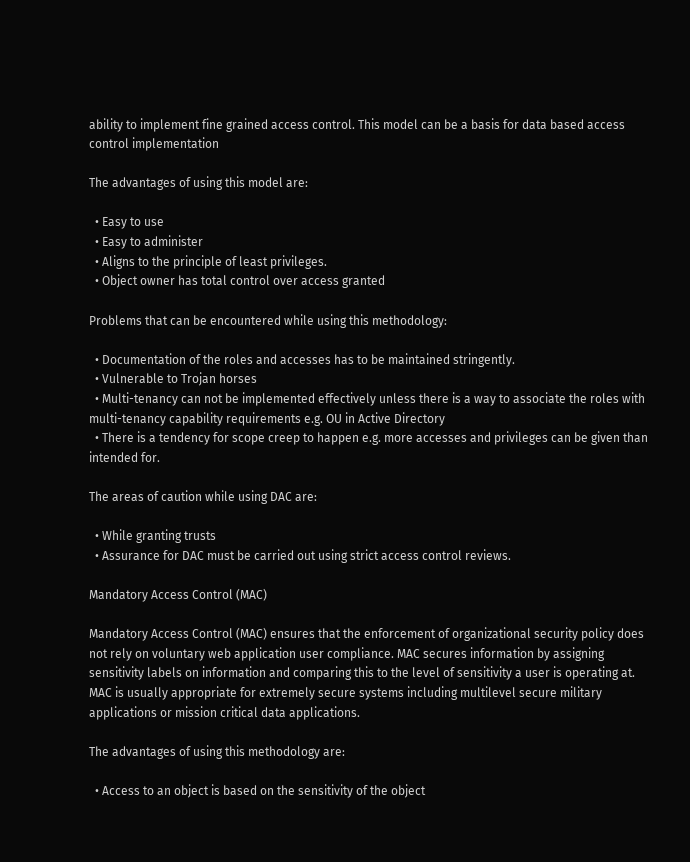ability to implement fine grained access control. This model can be a basis for data based access control implementation

The advantages of using this model are:

  • Easy to use
  • Easy to administer
  • Aligns to the principle of least privileges.
  • Object owner has total control over access granted

Problems that can be encountered while using this methodology:

  • Documentation of the roles and accesses has to be maintained stringently.
  • Vulnerable to Trojan horses
  • Multi-tenancy can not be implemented effectively unless there is a way to associate the roles with multi-tenancy capability requirements e.g. OU in Active Directory
  • There is a tendency for scope creep to happen e.g. more accesses and privileges can be given than intended for.

The areas of caution while using DAC are:

  • While granting trusts
  • Assurance for DAC must be carried out using strict access control reviews.

Mandatory Access Control (MAC)

Mandatory Access Control (MAC) ensures that the enforcement of organizational security policy does not rely on voluntary web application user compliance. MAC secures information by assigning sensitivity labels on information and comparing this to the level of sensitivity a user is operating at. MAC is usually appropriate for extremely secure systems including multilevel secure military applications or mission critical data applications.

The advantages of using this methodology are:

  • Access to an object is based on the sensitivity of the object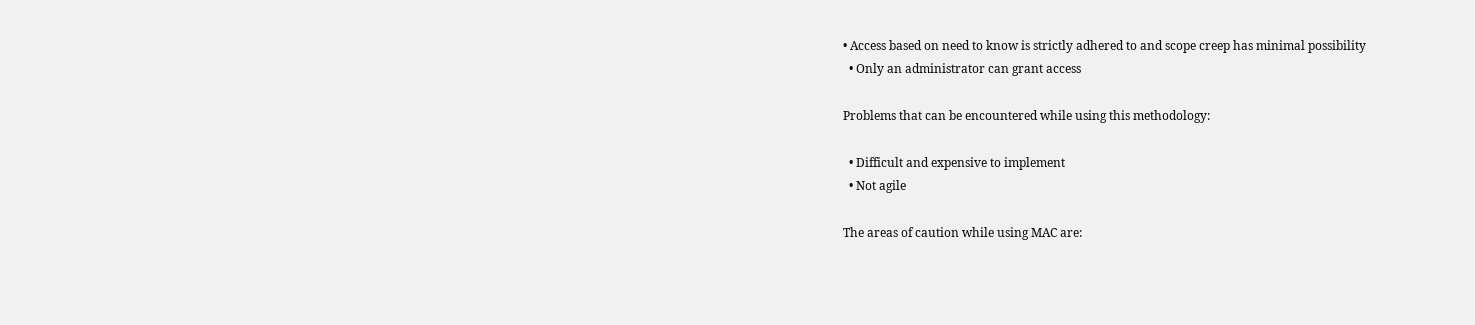• Access based on need to know is strictly adhered to and scope creep has minimal possibility
  • Only an administrator can grant access

Problems that can be encountered while using this methodology:

  • Difficult and expensive to implement
  • Not agile

The areas of caution while using MAC are: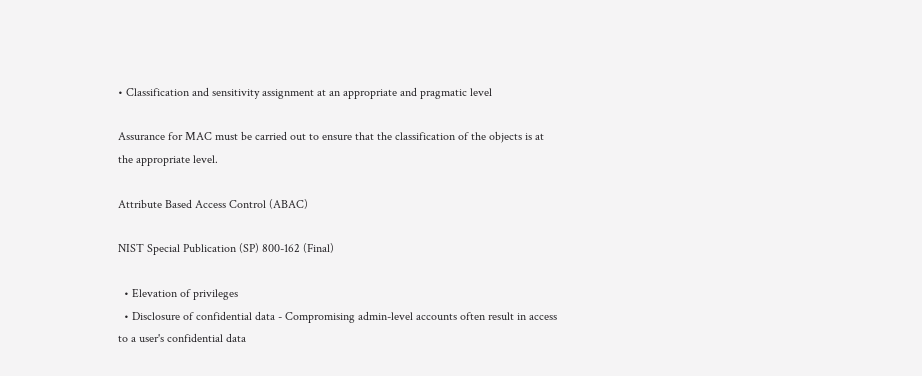• Classification and sensitivity assignment at an appropriate and pragmatic level

Assurance for MAC must be carried out to ensure that the classification of the objects is at the appropriate level.

Attribute Based Access Control (ABAC)

NIST Special Publication (SP) 800-162 (Final)

  • Elevation of privileges
  • Disclosure of confidential data - Compromising admin-level accounts often result in access to a user's confidential data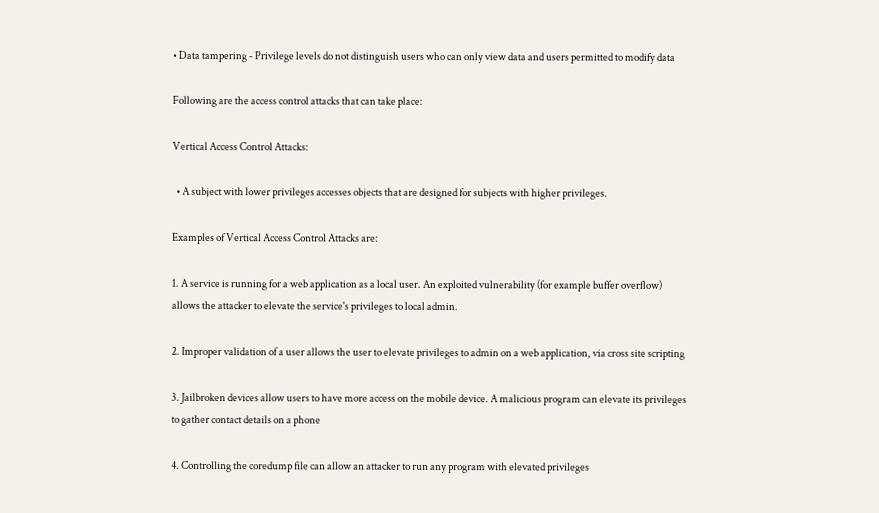• Data tampering - Privilege levels do not distinguish users who can only view data and users permitted to modify data

Following are the access control attacks that can take place:

Vertical Access Control Attacks:

  • A subject with lower privileges accesses objects that are designed for subjects with higher privileges.

Examples of Vertical Access Control Attacks are:

1. A service is running for a web application as a local user. An exploited vulnerability (for example buffer overflow) allows the attacker to elevate the service's privileges to local admin.

2. Improper validation of a user allows the user to elevate privileges to admin on a web application, via cross site scripting

3. Jailbroken devices allow users to have more access on the mobile device. A malicious program can elevate its privileges to gather contact details on a phone

4. Controlling the coredump file can allow an attacker to run any program with elevated privileges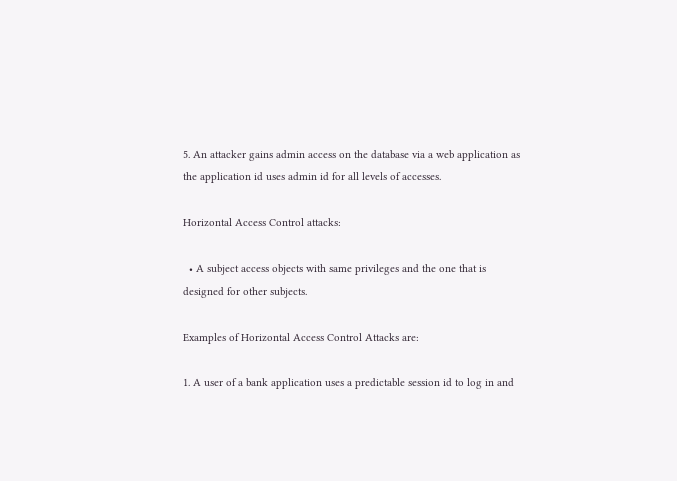5. An attacker gains admin access on the database via a web application as the application id uses admin id for all levels of accesses.

Horizontal Access Control attacks:

  • A subject access objects with same privileges and the one that is designed for other subjects.

Examples of Horizontal Access Control Attacks are:

1. A user of a bank application uses a predictable session id to log in and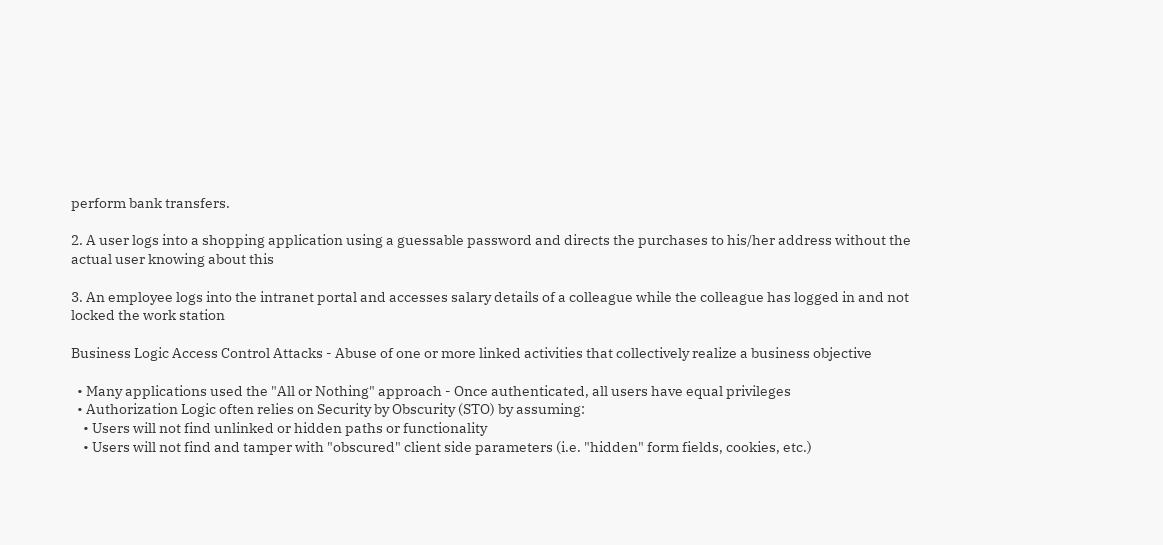perform bank transfers.

2. A user logs into a shopping application using a guessable password and directs the purchases to his/her address without the actual user knowing about this

3. An employee logs into the intranet portal and accesses salary details of a colleague while the colleague has logged in and not locked the work station

Business Logic Access Control Attacks - Abuse of one or more linked activities that collectively realize a business objective

  • Many applications used the "All or Nothing" approach - Once authenticated, all users have equal privileges
  • Authorization Logic often relies on Security by Obscurity (STO) by assuming:
    • Users will not find unlinked or hidden paths or functionality
    • Users will not find and tamper with "obscured" client side parameters (i.e. "hidden" form fields, cookies, etc.)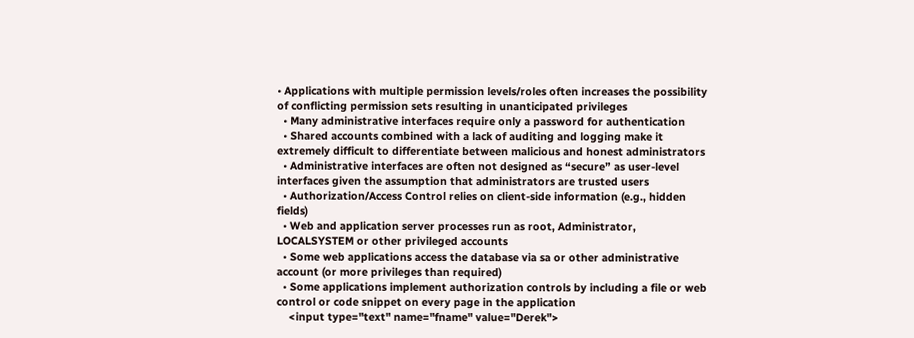• Applications with multiple permission levels/roles often increases the possibility of conflicting permission sets resulting in unanticipated privileges
  • Many administrative interfaces require only a password for authentication
  • Shared accounts combined with a lack of auditing and logging make it extremely difficult to differentiate between malicious and honest administrators
  • Administrative interfaces are often not designed as “secure” as user-level interfaces given the assumption that administrators are trusted users
  • Authorization/Access Control relies on client-side information (e.g., hidden fields)
  • Web and application server processes run as root, Administrator, LOCALSYSTEM or other privileged accounts
  • Some web applications access the database via sa or other administrative account (or more privileges than required)
  • Some applications implement authorization controls by including a file or web control or code snippet on every page in the application
    <input type="text" name="fname" value="Derek">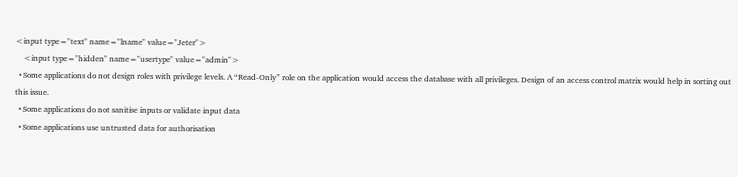<input type="text" name="lname" value="Jeter">
    <input type="hidden" name="usertype" value="admin">
  • Some applications do not design roles with privilege levels. A “Read-Only” role on the application would access the database with all privileges. Design of an access control matrix would help in sorting out this issue.
  • Some applications do not sanitise inputs or validate input data
  • Some applications use untrusted data for authorisation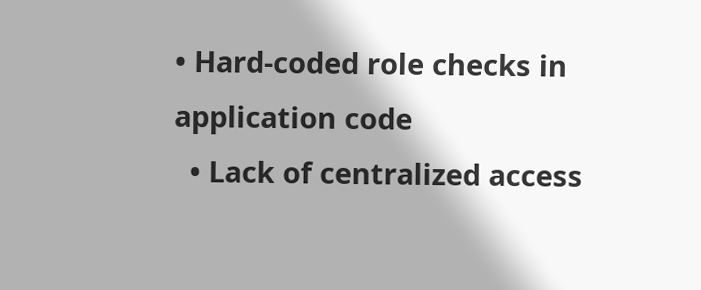• Hard-coded role checks in application code
  • Lack of centralized access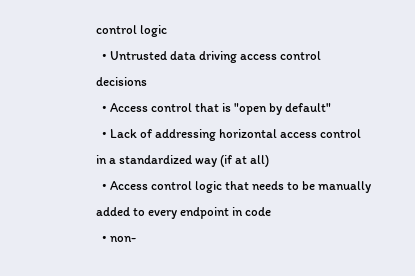control logic
  • Untrusted data driving access control decisions
  • Access control that is "open by default"
  • Lack of addressing horizontal access control in a standardized way (if at all)
  • Access control logic that needs to be manually added to every endpoint in code
  • non-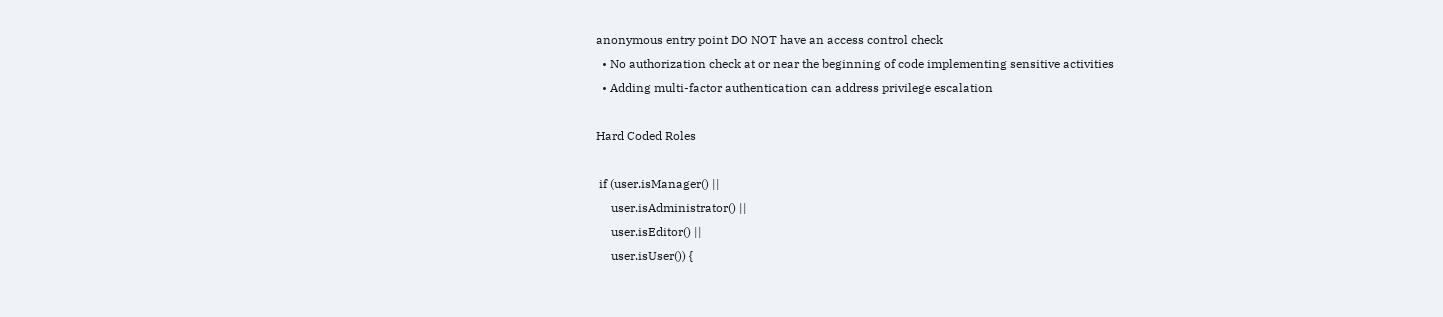anonymous entry point DO NOT have an access control check
  • No authorization check at or near the beginning of code implementing sensitive activities
  • Adding multi-factor authentication can address privilege escalation

Hard Coded Roles

 if (user.isManager() ||
     user.isAdministrator() ||
     user.isEditor() ||
     user.isUser()) {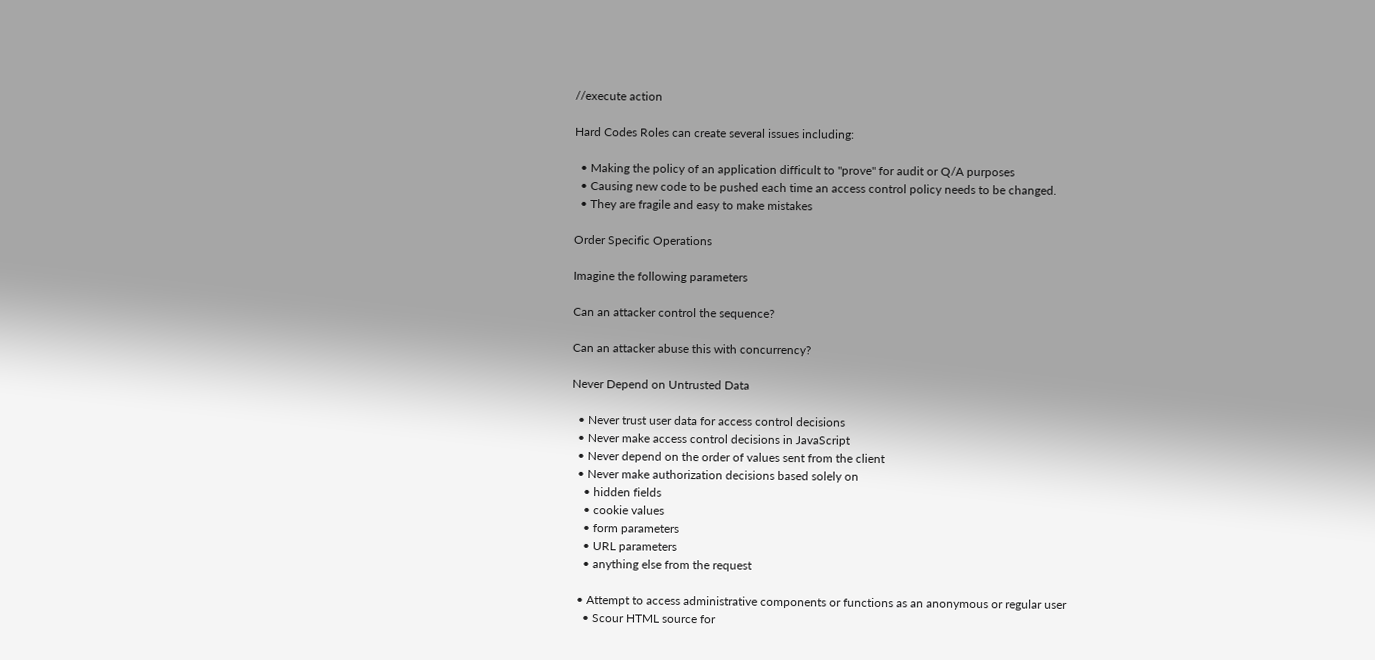//execute action

Hard Codes Roles can create several issues including:

  • Making the policy of an application difficult to "prove" for audit or Q/A purposes
  • Causing new code to be pushed each time an access control policy needs to be changed.
  • They are fragile and easy to make mistakes

Order Specific Operations

Imagine the following parameters

Can an attacker control the sequence?

Can an attacker abuse this with concurrency?

Never Depend on Untrusted Data

  • Never trust user data for access control decisions
  • Never make access control decisions in JavaScript
  • Never depend on the order of values sent from the client
  • Never make authorization decisions based solely on
    • hidden fields
    • cookie values
    • form parameters
    • URL parameters
    • anything else from the request

  • Attempt to access administrative components or functions as an anonymous or regular user
    • Scour HTML source for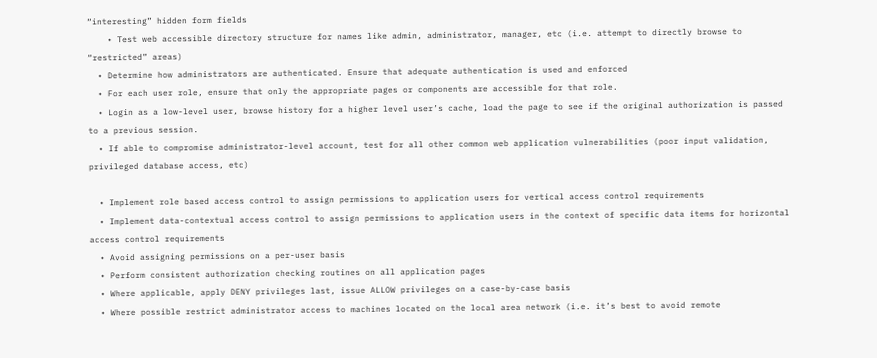“interesting” hidden form fields
    • Test web accessible directory structure for names like admin, administrator, manager, etc (i.e. attempt to directly browse to “restricted” areas)
  • Determine how administrators are authenticated. Ensure that adequate authentication is used and enforced
  • For each user role, ensure that only the appropriate pages or components are accessible for that role.
  • Login as a low-level user, browse history for a higher level user’s cache, load the page to see if the original authorization is passed to a previous session.
  • If able to compromise administrator-level account, test for all other common web application vulnerabilities (poor input validation, privileged database access, etc)

  • Implement role based access control to assign permissions to application users for vertical access control requirements
  • Implement data-contextual access control to assign permissions to application users in the context of specific data items for horizontal access control requirements
  • Avoid assigning permissions on a per-user basis
  • Perform consistent authorization checking routines on all application pages
  • Where applicable, apply DENY privileges last, issue ALLOW privileges on a case-by-case basis
  • Where possible restrict administrator access to machines located on the local area network (i.e. it’s best to avoid remote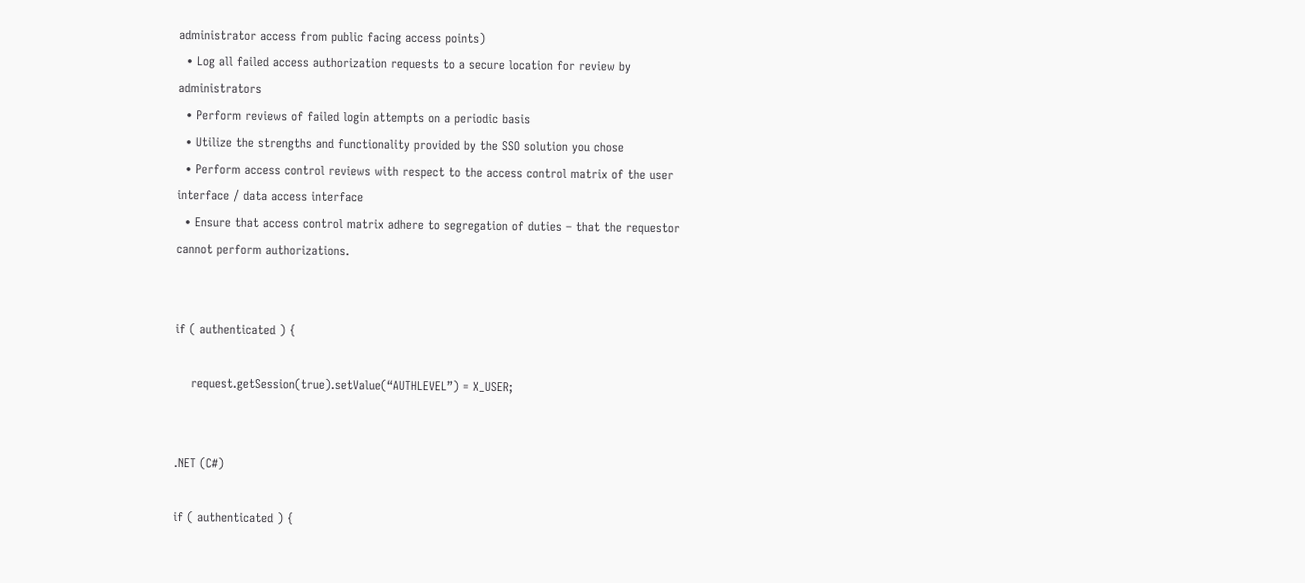administrator access from public facing access points)
  • Log all failed access authorization requests to a secure location for review by administrators
  • Perform reviews of failed login attempts on a periodic basis
  • Utilize the strengths and functionality provided by the SSO solution you chose
  • Perform access control reviews with respect to the access control matrix of the user interface / data access interface
  • Ensure that access control matrix adhere to segregation of duties – that the requestor cannot perform authorizations.


if ( authenticated ) {

    request.getSession(true).setValue(“AUTHLEVEL”) = X_USER;


.NET (C#)

if ( authenticated ) {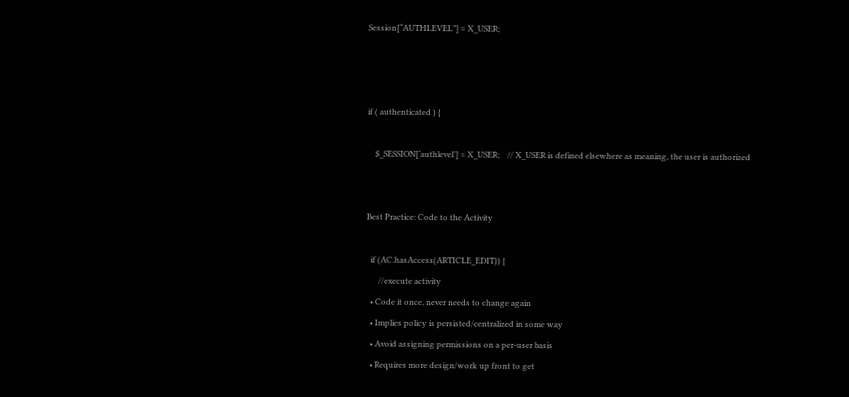Session[“AUTHLEVEL”] = X_USER;



if ( authenticated ) {

    $_SESSION[‘authlevel’] = X_USER;    // X_USER is defined elsewhere as meaning, the user is authorized


Best Practice: Code to the Activity

  if (AC.hasAccess(ARTICLE_EDIT)) {
      //execute activity
  • Code it once, never needs to change again
  • Implies policy is persisted/centralized in some way
  • Avoid assigning permissions on a per-user basis
  • Requires more design/work up front to get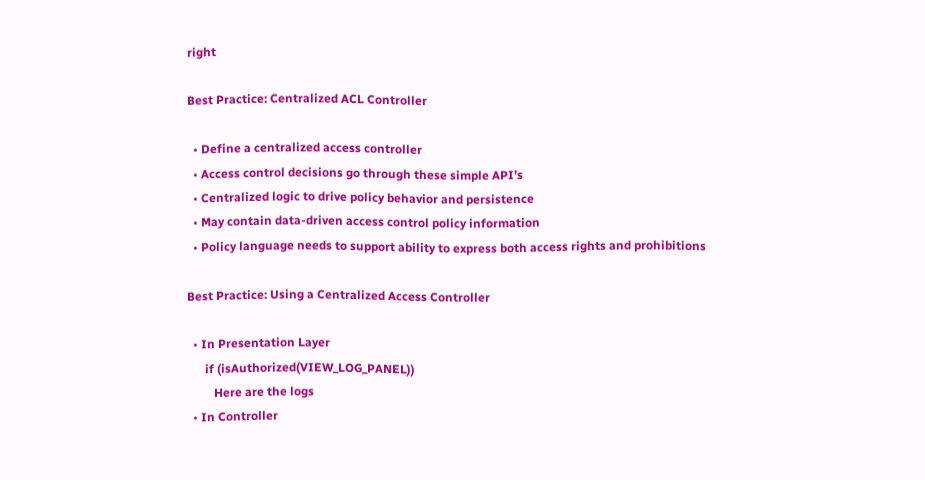right

Best Practice: Centralized ACL Controller

  • Define a centralized access controller
  • Access control decisions go through these simple API’s
  • Centralized logic to drive policy behavior and persistence
  • May contain data-driven access control policy information
  • Policy language needs to support ability to express both access rights and prohibitions

Best Practice: Using a Centralized Access Controller

  • In Presentation Layer
      if (isAuthorized(VIEW_LOG_PANEL))
         Here are the logs
  • In Controller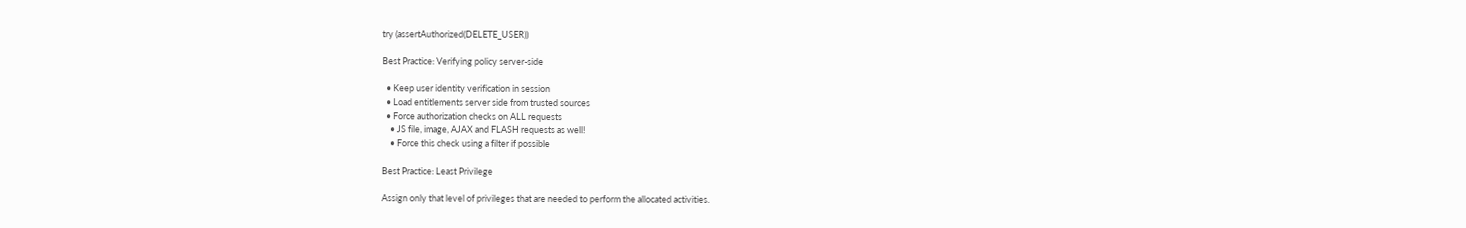try (assertAuthorized(DELETE_USER))

Best Practice: Verifying policy server-side

  • Keep user identity verification in session
  • Load entitlements server side from trusted sources
  • Force authorization checks on ALL requests
    • JS file, image, AJAX and FLASH requests as well!
    • Force this check using a filter if possible

Best Practice: Least Privilege

Assign only that level of privileges that are needed to perform the allocated activities.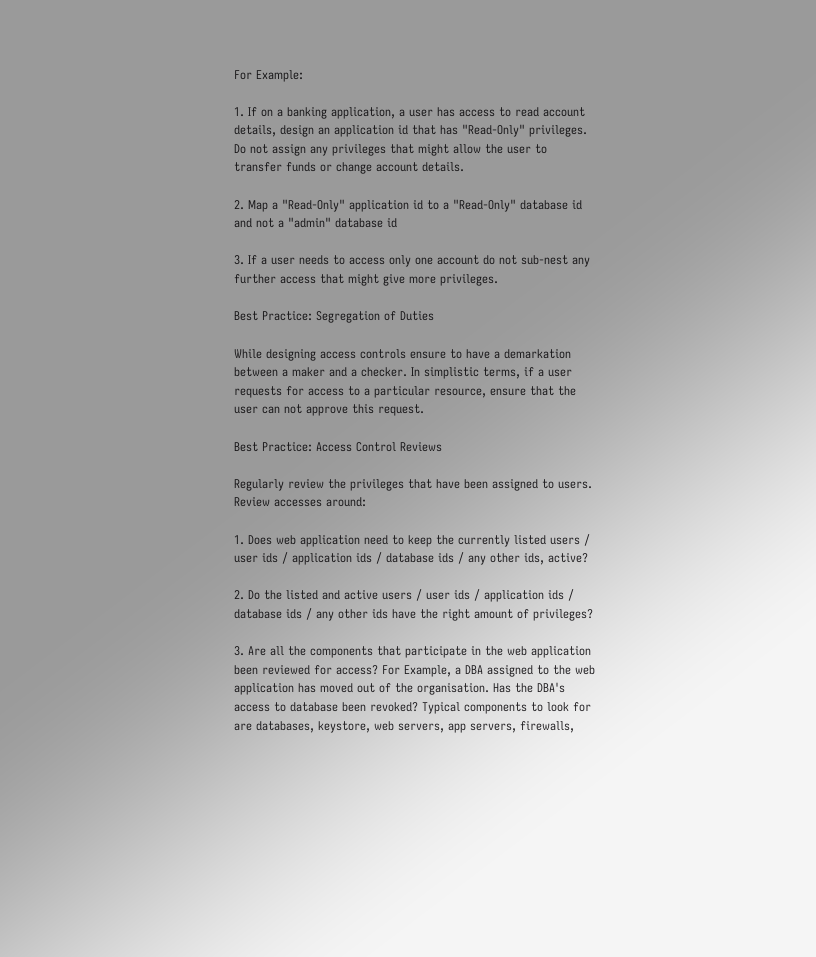For Example:

1. If on a banking application, a user has access to read account details, design an application id that has "Read-Only" privileges. Do not assign any privileges that might allow the user to transfer funds or change account details.

2. Map a "Read-Only" application id to a "Read-Only" database id and not a "admin" database id

3. If a user needs to access only one account do not sub-nest any further access that might give more privileges.

Best Practice: Segregation of Duties

While designing access controls ensure to have a demarkation between a maker and a checker. In simplistic terms, if a user requests for access to a particular resource, ensure that the user can not approve this request.

Best Practice: Access Control Reviews

Regularly review the privileges that have been assigned to users. Review accesses around:

1. Does web application need to keep the currently listed users / user ids / application ids / database ids / any other ids, active?

2. Do the listed and active users / user ids / application ids / database ids / any other ids have the right amount of privileges?

3. Are all the components that participate in the web application been reviewed for access? For Example, a DBA assigned to the web application has moved out of the organisation. Has the DBA's access to database been revoked? Typical components to look for are databases, keystore, web servers, app servers, firewalls,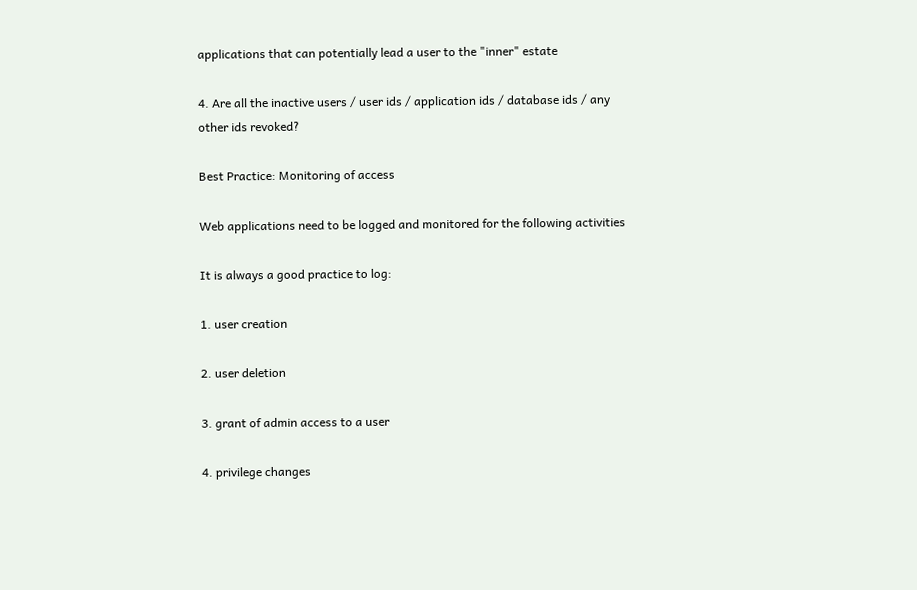applications that can potentially lead a user to the "inner" estate

4. Are all the inactive users / user ids / application ids / database ids / any other ids revoked?

Best Practice: Monitoring of access

Web applications need to be logged and monitored for the following activities

It is always a good practice to log:

1. user creation

2. user deletion

3. grant of admin access to a user

4. privilege changes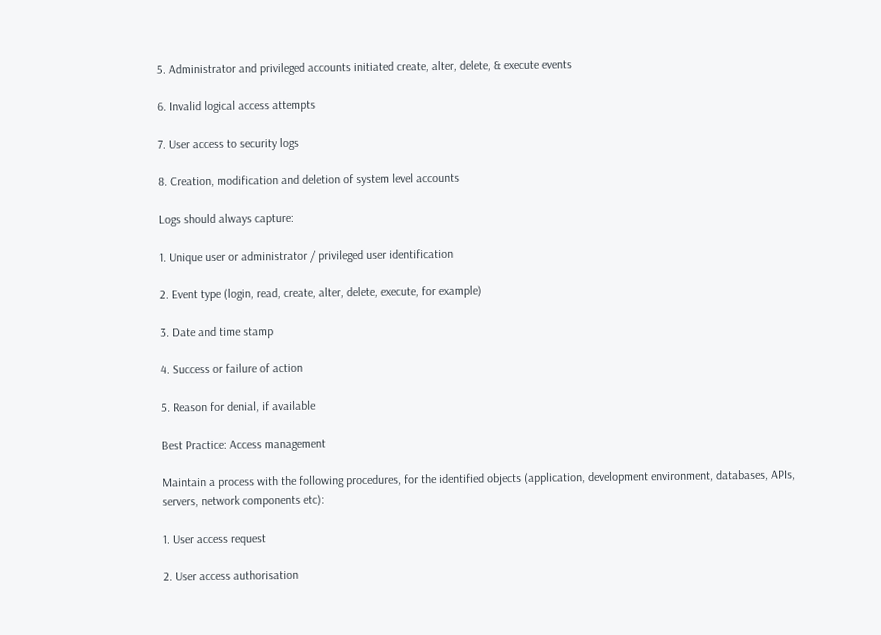5. Administrator and privileged accounts initiated create, alter, delete, & execute events

6. Invalid logical access attempts

7. User access to security logs

8. Creation, modification and deletion of system level accounts

Logs should always capture:

1. Unique user or administrator / privileged user identification

2. Event type (login, read, create, alter, delete, execute, for example)

3. Date and time stamp

4. Success or failure of action

5. Reason for denial, if available

Best Practice: Access management

Maintain a process with the following procedures, for the identified objects (application, development environment, databases, APIs, servers, network components etc):

1. User access request

2. User access authorisation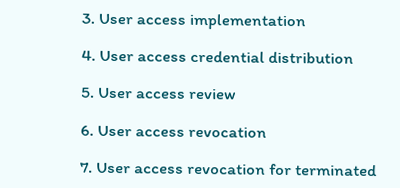3. User access implementation

4. User access credential distribution

5. User access review

6. User access revocation

7. User access revocation for terminated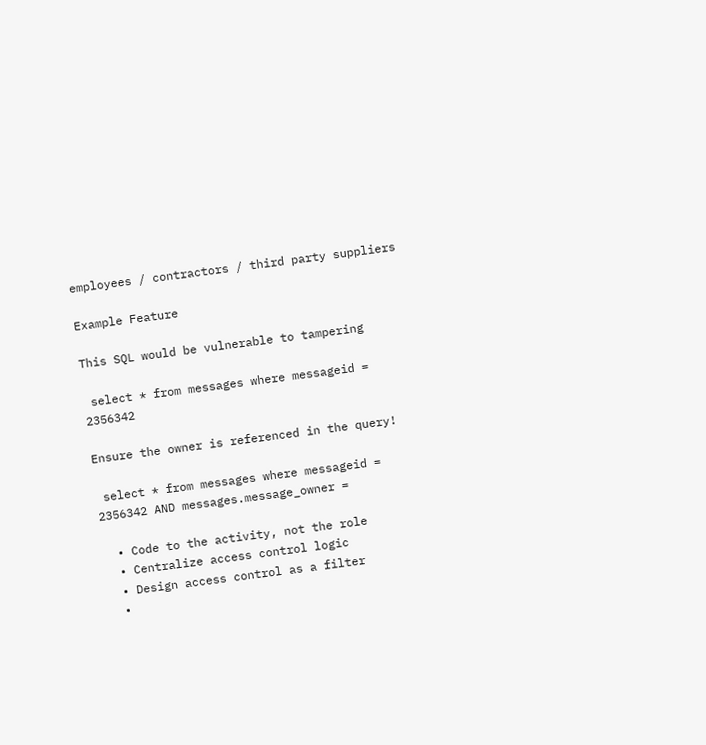employees / contractors / third party suppliers

Example Feature

This SQL would be vulnerable to tampering

 select * from messages where messageid = 2356342

Ensure the owner is referenced in the query!

 select * from messages where messageid = 2356342 AND messages.message_owner =

  • Code to the activity, not the role
  • Centralize access control logic
  • Design access control as a filter
  •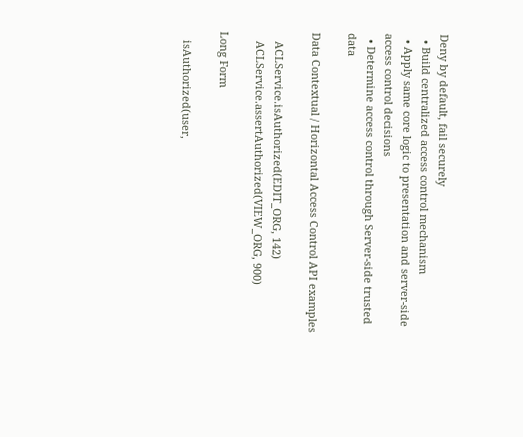Deny by default, fail securely
  • Build centralized access control mechanism
  • Apply same core logic to presentation and server-side access control decisions
  • Determine access control through Server-side trusted data

Data Contextual / Horizontal Access Control API examples

   ACLService.isAuthorized(EDIT_ORG, 142)
   ACLService.assertAuthorized(VIEW_ORG, 900)

Long Form

   isAuthorized(user,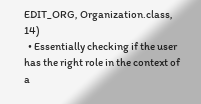EDIT_ORG, Organization.class, 14)
  • Essentially checking if the user has the right role in the context of a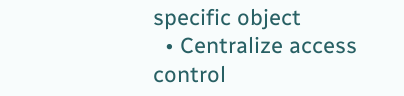specific object
  • Centralize access control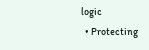logic
  • Protecting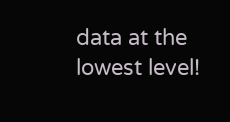data at the lowest level!